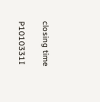closing time

P1010331I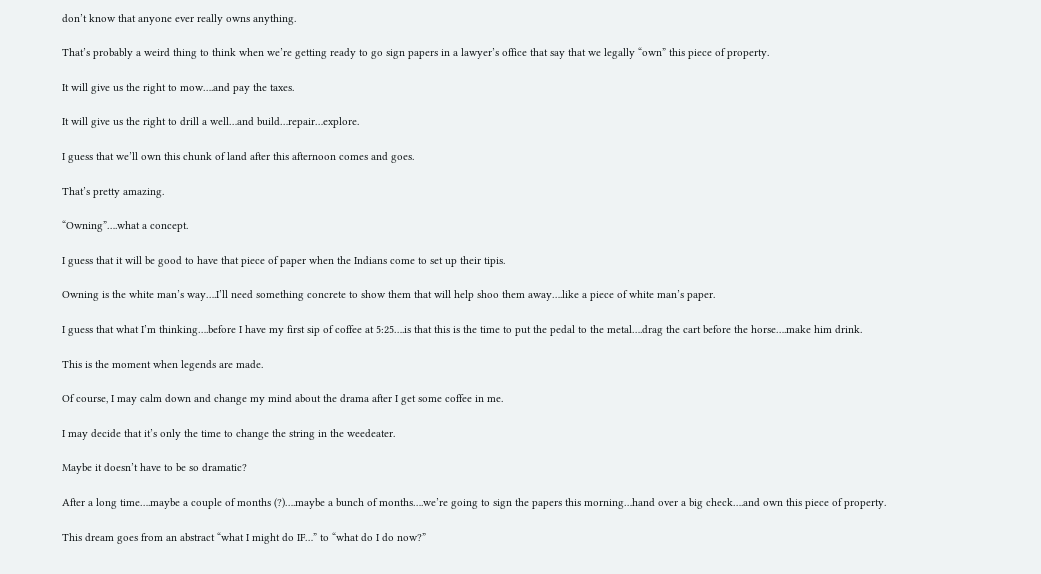don’t know that anyone ever really owns anything.

That’s probably a weird thing to think when we’re getting ready to go sign papers in a lawyer’s office that say that we legally “own” this piece of property.

It will give us the right to mow….and pay the taxes.

It will give us the right to drill a well…and build…repair…explore.

I guess that we’ll own this chunk of land after this afternoon comes and goes.

That’s pretty amazing.

“Owning”….what a concept.

I guess that it will be good to have that piece of paper when the Indians come to set up their tipis.

Owning is the white man’s way….I’ll need something concrete to show them that will help shoo them away….like a piece of white man’s paper.

I guess that what I’m thinking….before I have my first sip of coffee at 5:25….is that this is the time to put the pedal to the metal….drag the cart before the horse….make him drink.

This is the moment when legends are made.

Of course, I may calm down and change my mind about the drama after I get some coffee in me.

I may decide that it’s only the time to change the string in the weedeater.

Maybe it doesn’t have to be so dramatic?

After a long time….maybe a couple of months (?)….maybe a bunch of months….we’re going to sign the papers this morning…hand over a big check….and own this piece of property.

This dream goes from an abstract “what I might do IF…” to “what do I do now?”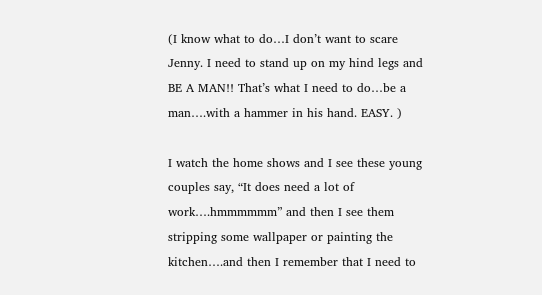(I know what to do…I don’t want to scare Jenny. I need to stand up on my hind legs and BE A MAN!! That’s what I need to do…be a man….with a hammer in his hand. EASY. )

I watch the home shows and I see these young couples say, “It does need a lot of work….hmmmmmm” and then I see them stripping some wallpaper or painting the kitchen….and then I remember that I need to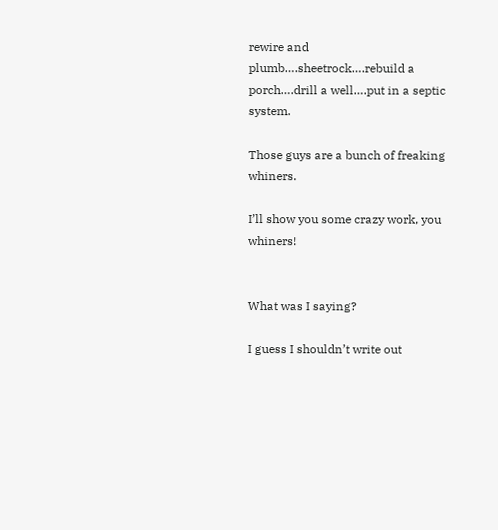rewire and plumb….sheetrock….rebuild a porch….drill a well….put in a septic system.

Those guys are a bunch of freaking whiners.

I’ll show you some crazy work, you whiners!


What was I saying?

I guess I shouldn’t write out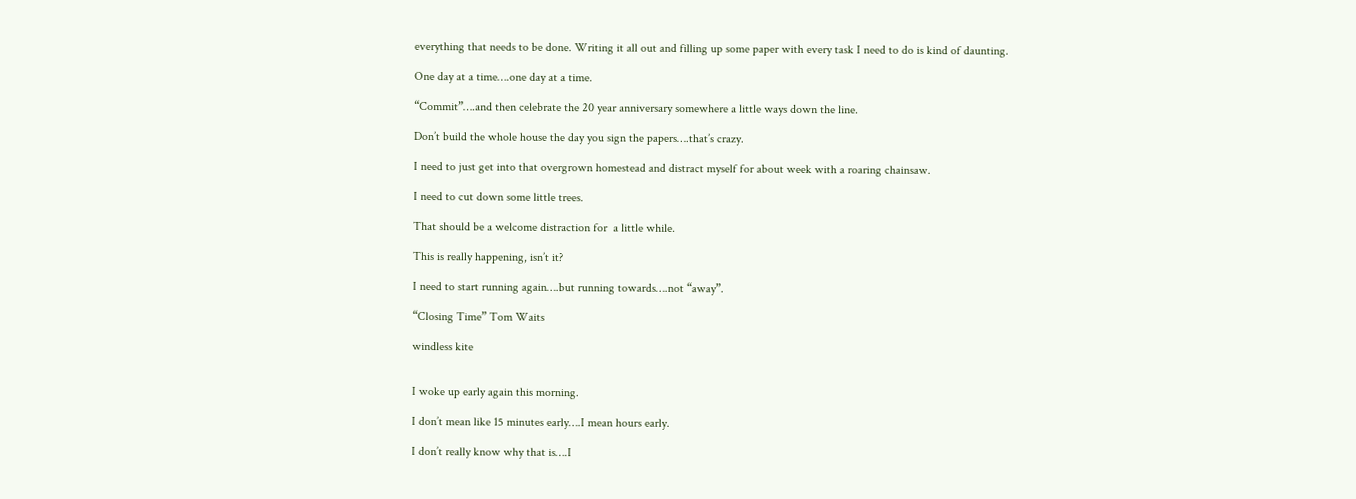everything that needs to be done. Writing it all out and filling up some paper with every task I need to do is kind of daunting.

One day at a time….one day at a time.

“Commit”….and then celebrate the 20 year anniversary somewhere a little ways down the line.

Don’t build the whole house the day you sign the papers….that’s crazy.

I need to just get into that overgrown homestead and distract myself for about week with a roaring chainsaw.

I need to cut down some little trees.

That should be a welcome distraction for  a little while.

This is really happening, isn’t it?

I need to start running again….but running towards….not “away”.

“Closing Time” Tom Waits

windless kite


I woke up early again this morning.

I don’t mean like 15 minutes early….I mean hours early.

I don’t really know why that is….I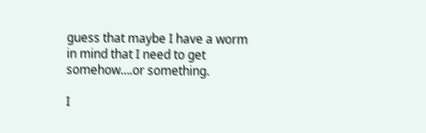guess that maybe I have a worm in mind that I need to get somehow….or something.

I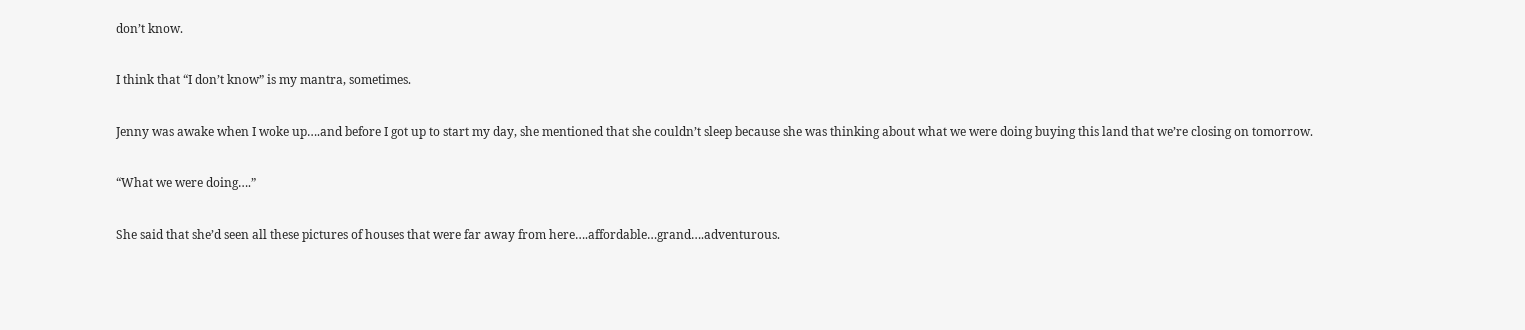don’t know.

I think that “I don’t know” is my mantra, sometimes.

Jenny was awake when I woke up….and before I got up to start my day, she mentioned that she couldn’t sleep because she was thinking about what we were doing buying this land that we’re closing on tomorrow.

“What we were doing….”

She said that she’d seen all these pictures of houses that were far away from here….affordable…grand….adventurous.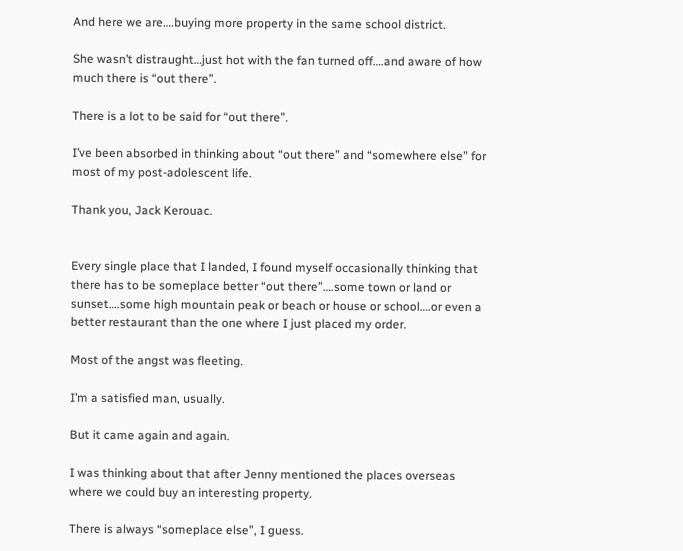And here we are….buying more property in the same school district.

She wasn’t distraught…just hot with the fan turned off….and aware of how much there is “out there”.

There is a lot to be said for “out there”.

I’ve been absorbed in thinking about “out there” and “somewhere else” for most of my post-adolescent life.

Thank you, Jack Kerouac.


Every single place that I landed, I found myself occasionally thinking that there has to be someplace better “out there”….some town or land or sunset….some high mountain peak or beach or house or school….or even a better restaurant than the one where I just placed my order.

Most of the angst was fleeting.

I’m a satisfied man, usually.

But it came again and again.

I was thinking about that after Jenny mentioned the places overseas where we could buy an interesting property.

There is always “someplace else”, I guess.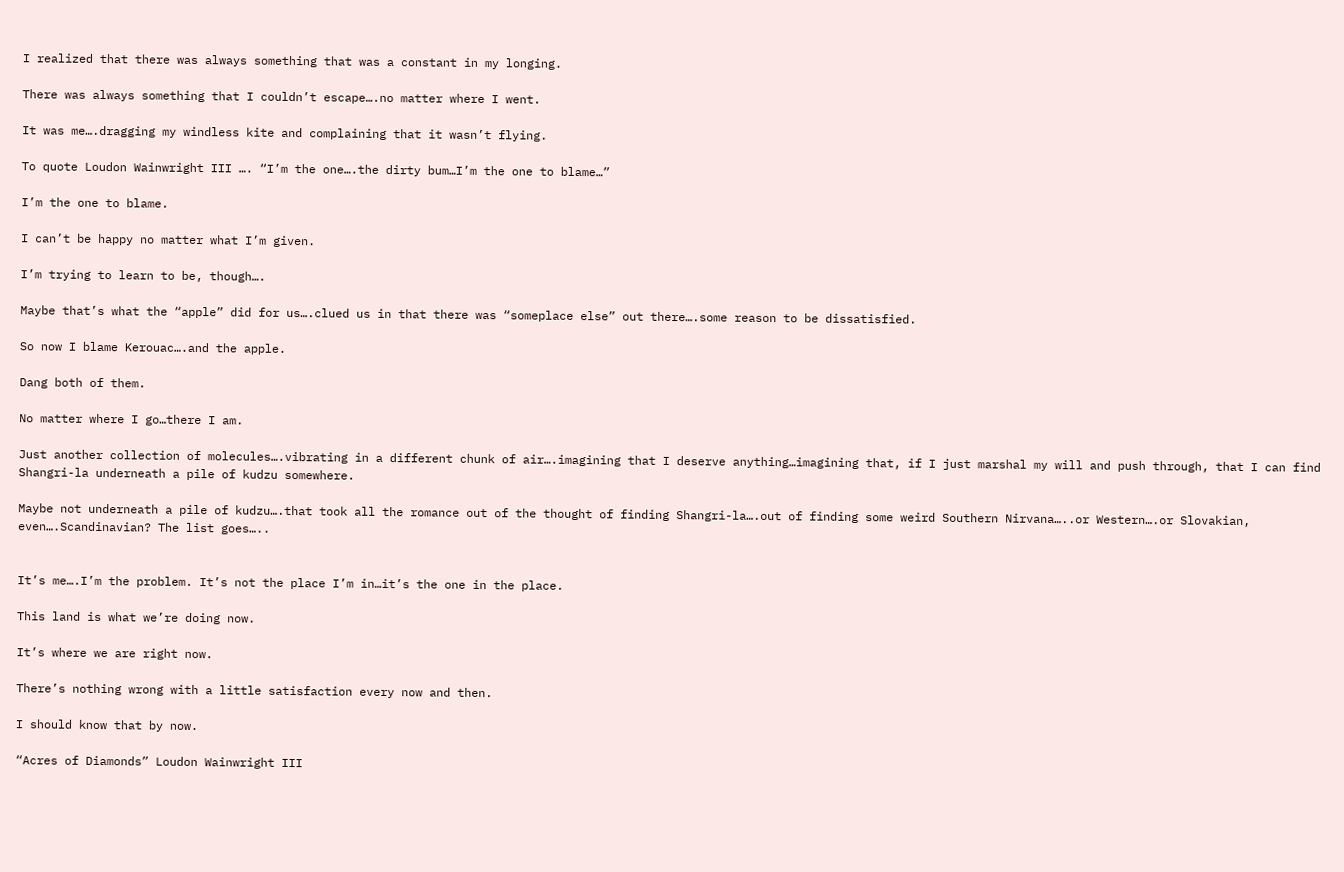I realized that there was always something that was a constant in my longing.

There was always something that I couldn’t escape….no matter where I went.

It was me….dragging my windless kite and complaining that it wasn’t flying.

To quote Loudon Wainwright III …. “I’m the one….the dirty bum…I’m the one to blame…”

I’m the one to blame.

I can’t be happy no matter what I’m given.

I’m trying to learn to be, though….

Maybe that’s what the “apple” did for us….clued us in that there was “someplace else” out there….some reason to be dissatisfied.

So now I blame Kerouac….and the apple.

Dang both of them.

No matter where I go…there I am.

Just another collection of molecules….vibrating in a different chunk of air….imagining that I deserve anything…imagining that, if I just marshal my will and push through, that I can find Shangri-la underneath a pile of kudzu somewhere.

Maybe not underneath a pile of kudzu….that took all the romance out of the thought of finding Shangri-la….out of finding some weird Southern Nirvana…..or Western….or Slovakian, even….Scandinavian? The list goes…..


It’s me….I’m the problem. It’s not the place I’m in…it’s the one in the place.

This land is what we’re doing now.

It’s where we are right now.

There’s nothing wrong with a little satisfaction every now and then.

I should know that by now.

“Acres of Diamonds” Loudon Wainwright III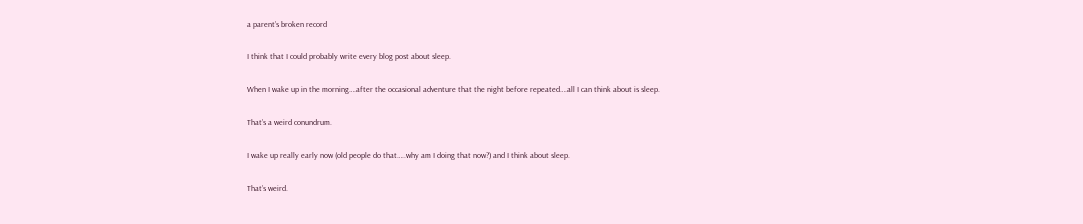a parent’s broken record

I think that I could probably write every blog post about sleep.

When I wake up in the morning….after the occasional adventure that the night before repeated….all I can think about is sleep.

That’s a weird conundrum.

I wake up really early now (old people do that…..why am I doing that now?) and I think about sleep.

That’s weird.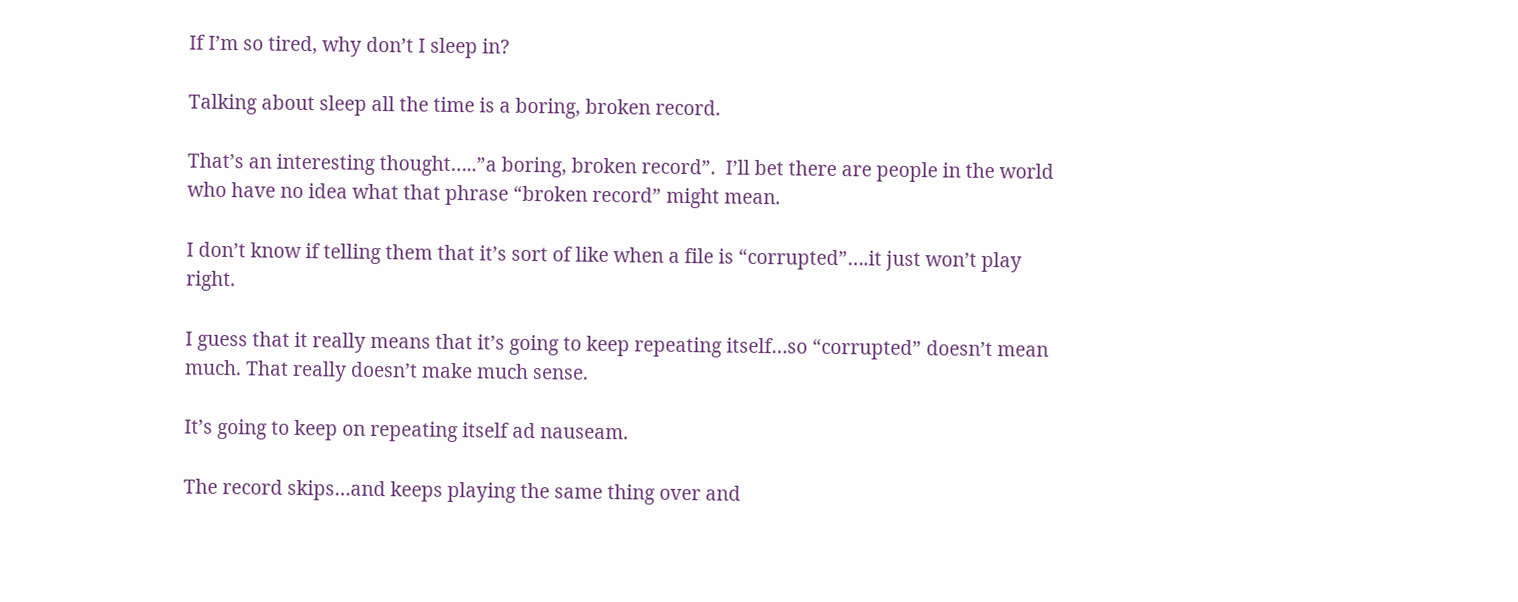If I’m so tired, why don’t I sleep in?

Talking about sleep all the time is a boring, broken record.

That’s an interesting thought…..”a boring, broken record”.  I’ll bet there are people in the world who have no idea what that phrase “broken record” might mean.

I don’t know if telling them that it’s sort of like when a file is “corrupted”….it just won’t play right.

I guess that it really means that it’s going to keep repeating itself…so “corrupted” doesn’t mean much. That really doesn’t make much sense.

It’s going to keep on repeating itself ad nauseam.

The record skips…and keeps playing the same thing over and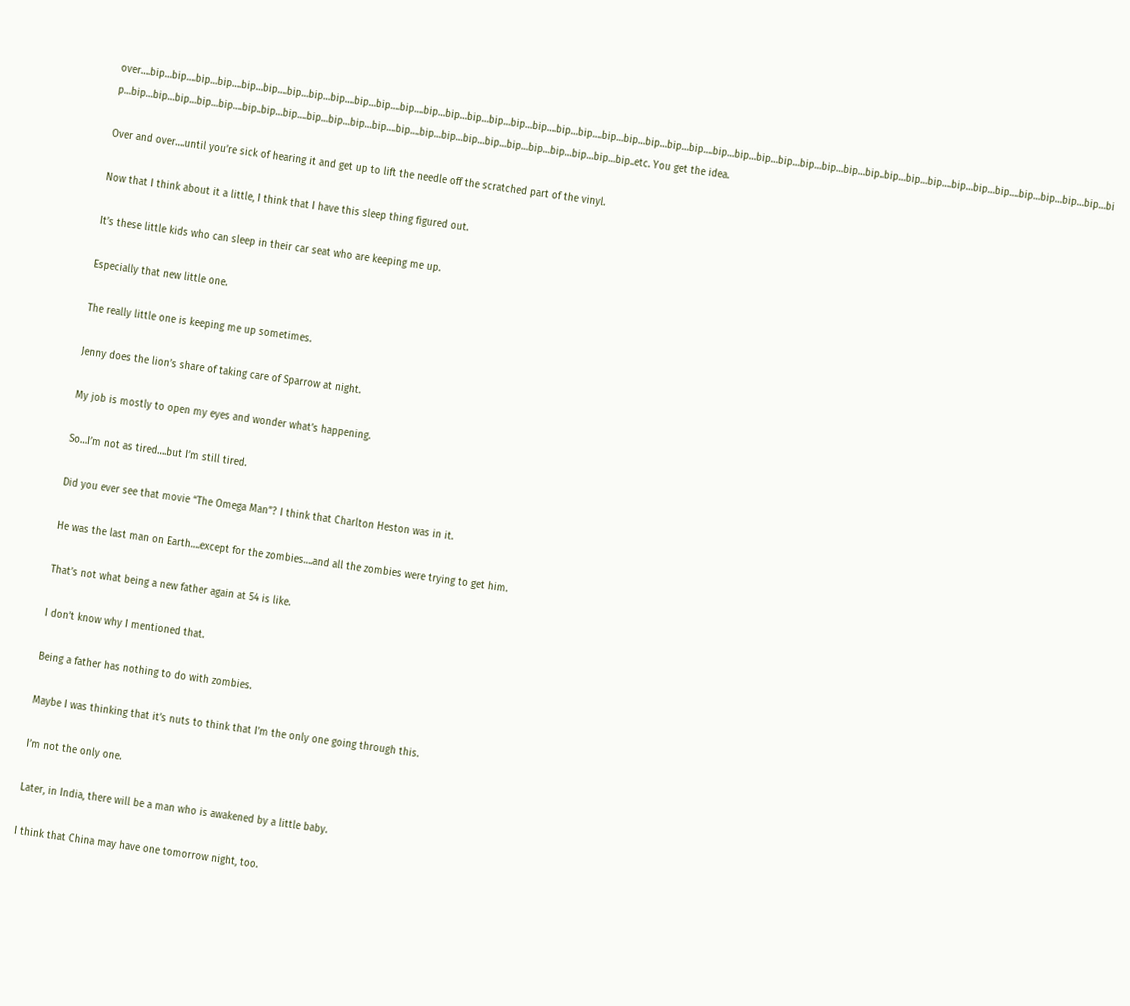over….bip…bip….bip…bip….bip…bip….bip…bip…bip….bip…bip….bip….bip…bip…bip…bip…bip…bip….bip…bip….bip…bip…bip…bip…bip….bip…bip…bip…bip…bip…bip…bip…bip..bip…bip…bip….bip…bip…bip….bip…bip…bip…bip…bip…bip…bip…bip…bip…bip….bip..bip…bip….bip…bip…bip…bip….bip….bip…bip…bip…bip…bip…bip…bip…bip…bip…bip..etc. You get the idea.

Over and over….until you’re sick of hearing it and get up to lift the needle off the scratched part of the vinyl.

Now that I think about it a little, I think that I have this sleep thing figured out.

It’s these little kids who can sleep in their car seat who are keeping me up.

Especially that new little one.

The really little one is keeping me up sometimes.

Jenny does the lion’s share of taking care of Sparrow at night.

My job is mostly to open my eyes and wonder what’s happening.

So…I’m not as tired….but I’m still tired.

Did you ever see that movie “The Omega Man”? I think that Charlton Heston was in it.

He was the last man on Earth….except for the zombies….and all the zombies were trying to get him.

That’s not what being a new father again at 54 is like.

I don’t know why I mentioned that.

Being a father has nothing to do with zombies.

Maybe I was thinking that it’s nuts to think that I’m the only one going through this.

I’m not the only one.

Later, in India, there will be a man who is awakened by a little baby.

I think that China may have one tomorrow night, too.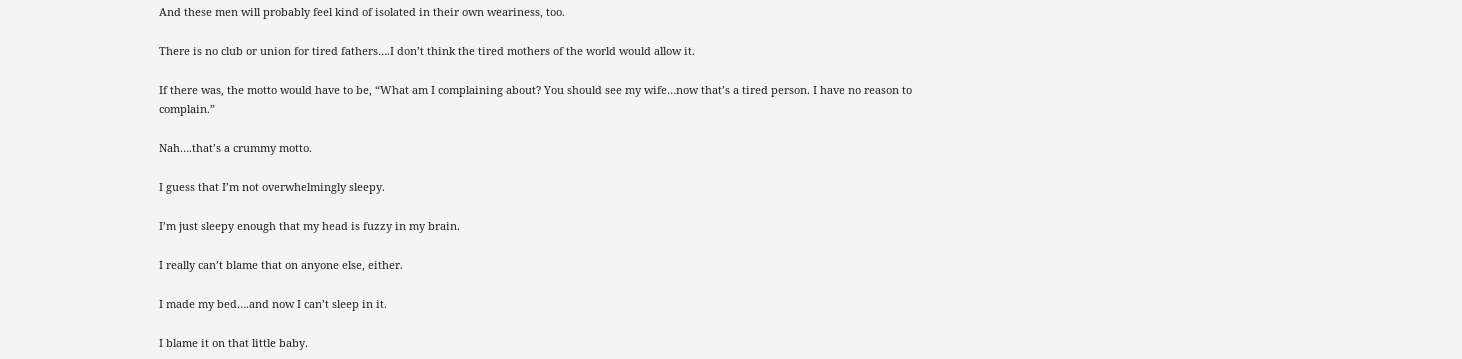And these men will probably feel kind of isolated in their own weariness, too.

There is no club or union for tired fathers….I don’t think the tired mothers of the world would allow it.

If there was, the motto would have to be, “What am I complaining about? You should see my wife…now that’s a tired person. I have no reason to complain.”

Nah….that’s a crummy motto.

I guess that I’m not overwhelmingly sleepy.

I’m just sleepy enough that my head is fuzzy in my brain.

I really can’t blame that on anyone else, either.

I made my bed….and now I can’t sleep in it.

I blame it on that little baby.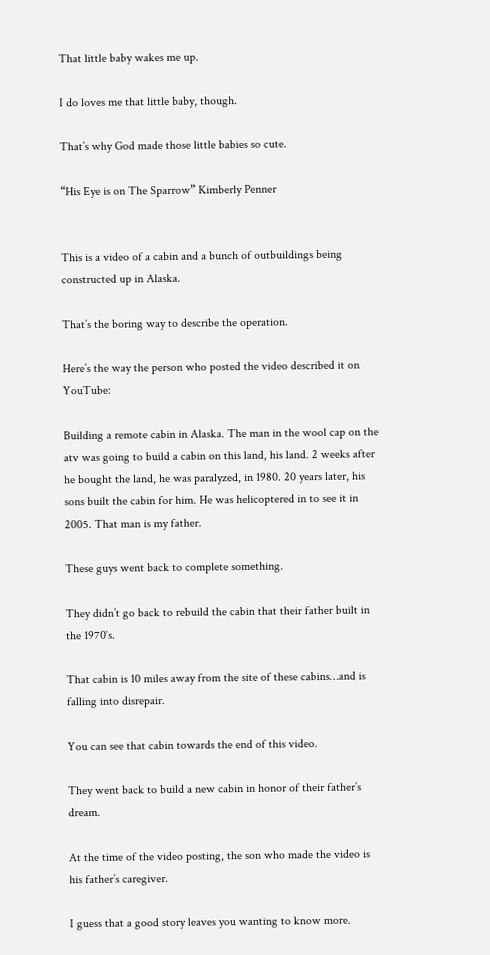That little baby wakes me up.

I do loves me that little baby, though.

That’s why God made those little babies so cute.

“His Eye is on The Sparrow” Kimberly Penner


This is a video of a cabin and a bunch of outbuildings being constructed up in Alaska.

That’s the boring way to describe the operation.

Here’s the way the person who posted the video described it on YouTube:

Building a remote cabin in Alaska. The man in the wool cap on the atv was going to build a cabin on this land, his land. 2 weeks after he bought the land, he was paralyzed, in 1980. 20 years later, his sons built the cabin for him. He was helicoptered in to see it in 2005. That man is my father.

These guys went back to complete something.

They didn’t go back to rebuild the cabin that their father built in the 1970′s.

That cabin is 10 miles away from the site of these cabins…and is falling into disrepair.

You can see that cabin towards the end of this video.

They went back to build a new cabin in honor of their father’s dream.

At the time of the video posting, the son who made the video is his father’s caregiver.

I guess that a good story leaves you wanting to know more.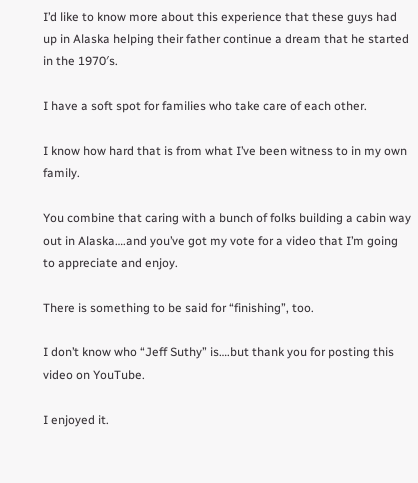I’d like to know more about this experience that these guys had up in Alaska helping their father continue a dream that he started in the 1970′s.

I have a soft spot for families who take care of each other.

I know how hard that is from what I’ve been witness to in my own family.

You combine that caring with a bunch of folks building a cabin way out in Alaska….and you’ve got my vote for a video that I’m going to appreciate and enjoy.

There is something to be said for “finishing”, too.

I don’t know who “Jeff Suthy” is….but thank you for posting this video on YouTube.

I enjoyed it.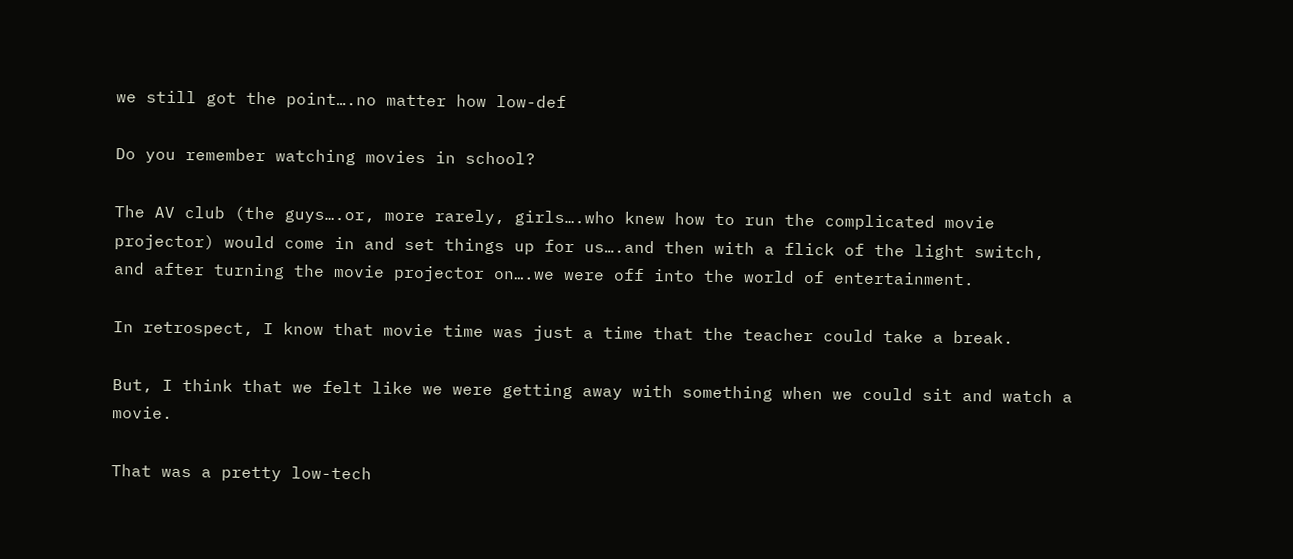we still got the point….no matter how low-def

Do you remember watching movies in school?

The AV club (the guys….or, more rarely, girls….who knew how to run the complicated movie projector) would come in and set things up for us….and then with a flick of the light switch, and after turning the movie projector on….we were off into the world of entertainment.

In retrospect, I know that movie time was just a time that the teacher could take a break.

But, I think that we felt like we were getting away with something when we could sit and watch a movie.

That was a pretty low-tech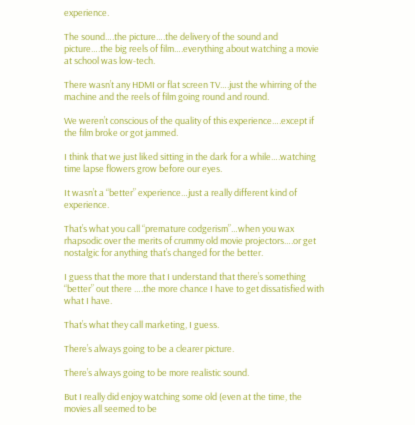experience.

The sound….the picture….the delivery of the sound and picture….the big reels of film….everything about watching a movie at school was low-tech.

There wasn’t any HDMI or flat screen TV….just the whirring of the machine and the reels of film going round and round.

We weren’t conscious of the quality of this experience….except if the film broke or got jammed.

I think that we just liked sitting in the dark for a while….watching time lapse flowers grow before our eyes.

It wasn’t a “better” experience…just a really different kind of experience.

That’s what you call “premature codgerism”…when you wax rhapsodic over the merits of crummy old movie projectors….or get nostalgic for anything that’s changed for the better.

I guess that the more that I understand that there’s something “better” out there ….the more chance I have to get dissatisfied with what I have.

That’s what they call marketing, I guess.

There’s always going to be a clearer picture.

There’s always going to be more realistic sound.

But I really did enjoy watching some old (even at the time, the movies all seemed to be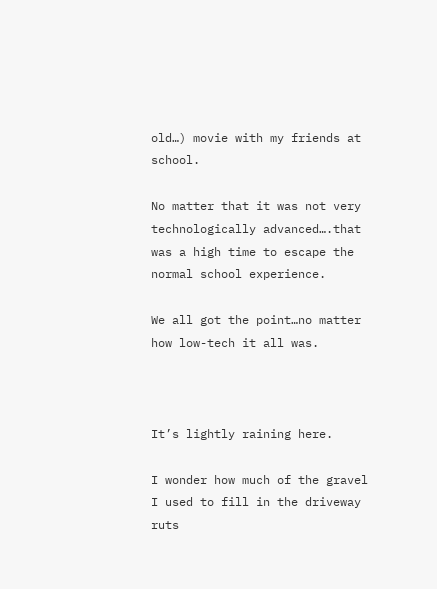old…) movie with my friends at school.

No matter that it was not very technologically advanced….that was a high time to escape the normal school experience.

We all got the point…no matter how low-tech it all was.



It’s lightly raining here.

I wonder how much of the gravel I used to fill in the driveway ruts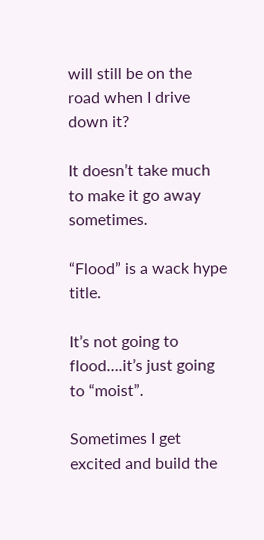will still be on the road when I drive down it?

It doesn’t take much to make it go away sometimes.

“Flood” is a wack hype title.

It’s not going to flood….it’s just going to “moist”.

Sometimes I get excited and build the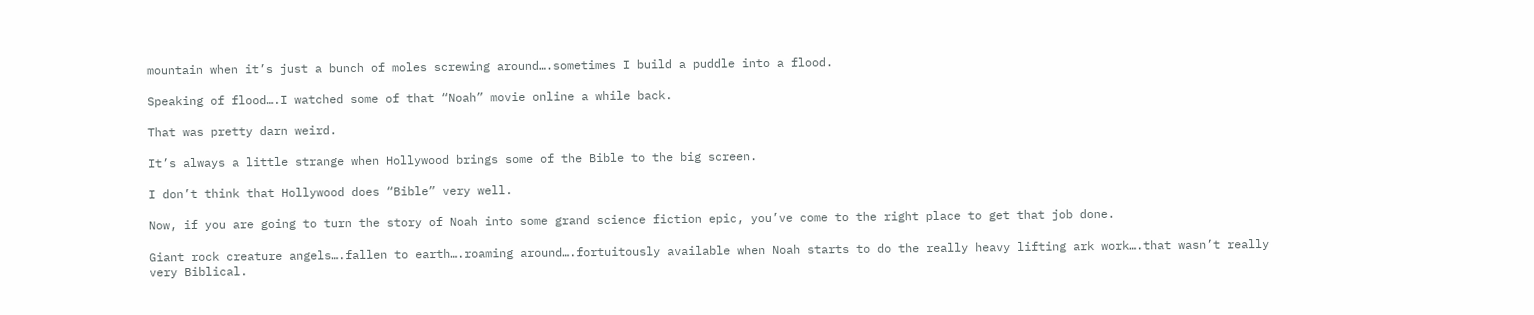mountain when it’s just a bunch of moles screwing around….sometimes I build a puddle into a flood.

Speaking of flood….I watched some of that “Noah” movie online a while back.

That was pretty darn weird.

It’s always a little strange when Hollywood brings some of the Bible to the big screen.

I don’t think that Hollywood does “Bible” very well.

Now, if you are going to turn the story of Noah into some grand science fiction epic, you’ve come to the right place to get that job done.

Giant rock creature angels….fallen to earth….roaming around….fortuitously available when Noah starts to do the really heavy lifting ark work….that wasn’t really very Biblical.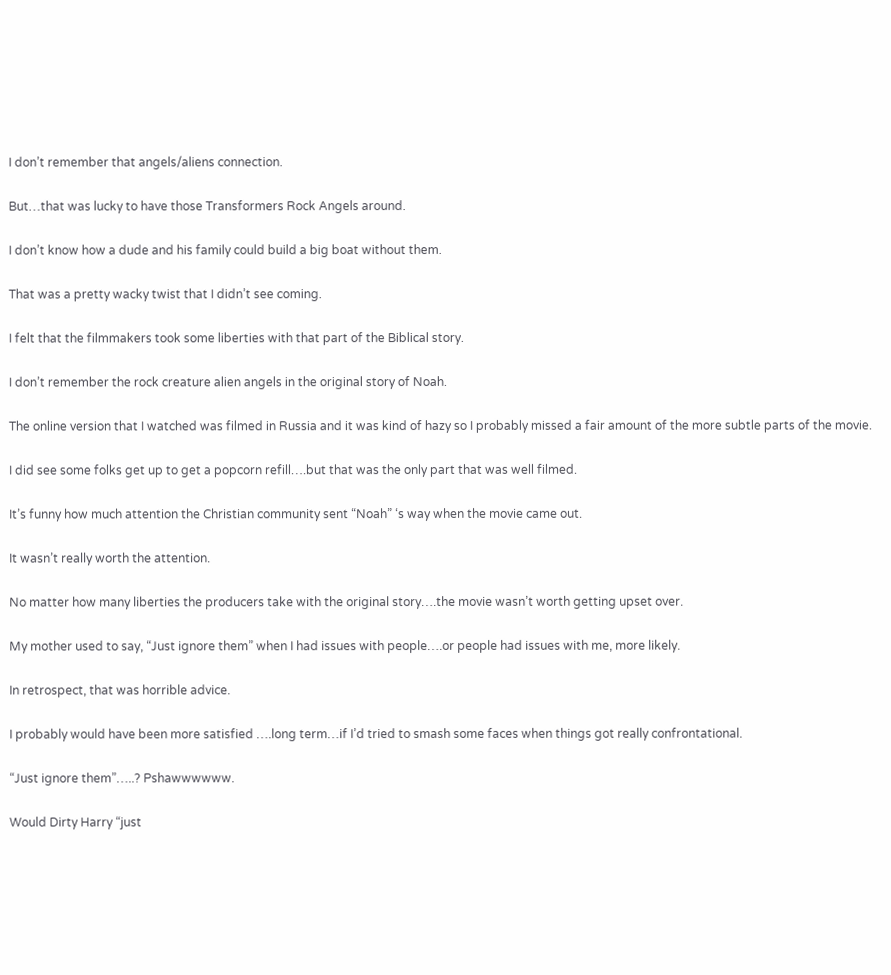I don’t remember that angels/aliens connection.

But…that was lucky to have those Transformers Rock Angels around.

I don’t know how a dude and his family could build a big boat without them.

That was a pretty wacky twist that I didn’t see coming.

I felt that the filmmakers took some liberties with that part of the Biblical story.

I don’t remember the rock creature alien angels in the original story of Noah.

The online version that I watched was filmed in Russia and it was kind of hazy so I probably missed a fair amount of the more subtle parts of the movie.

I did see some folks get up to get a popcorn refill….but that was the only part that was well filmed.

It’s funny how much attention the Christian community sent “Noah” ‘s way when the movie came out.

It wasn’t really worth the attention.

No matter how many liberties the producers take with the original story….the movie wasn’t worth getting upset over.

My mother used to say, “Just ignore them” when I had issues with people….or people had issues with me, more likely.

In retrospect, that was horrible advice.

I probably would have been more satisfied ….long term…if I’d tried to smash some faces when things got really confrontational.

“Just ignore them”…..? Pshawwwwww.

Would Dirty Harry “just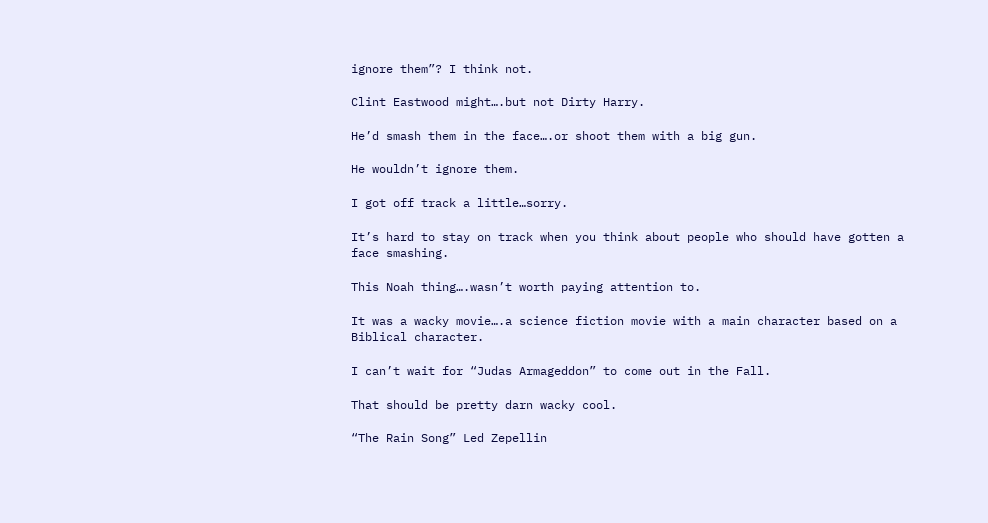ignore them”? I think not.

Clint Eastwood might….but not Dirty Harry.

He’d smash them in the face….or shoot them with a big gun.

He wouldn’t ignore them.

I got off track a little…sorry.

It’s hard to stay on track when you think about people who should have gotten a face smashing.

This Noah thing….wasn’t worth paying attention to.

It was a wacky movie….a science fiction movie with a main character based on a Biblical character.

I can’t wait for “Judas Armageddon” to come out in the Fall.

That should be pretty darn wacky cool.

“The Rain Song” Led Zepellin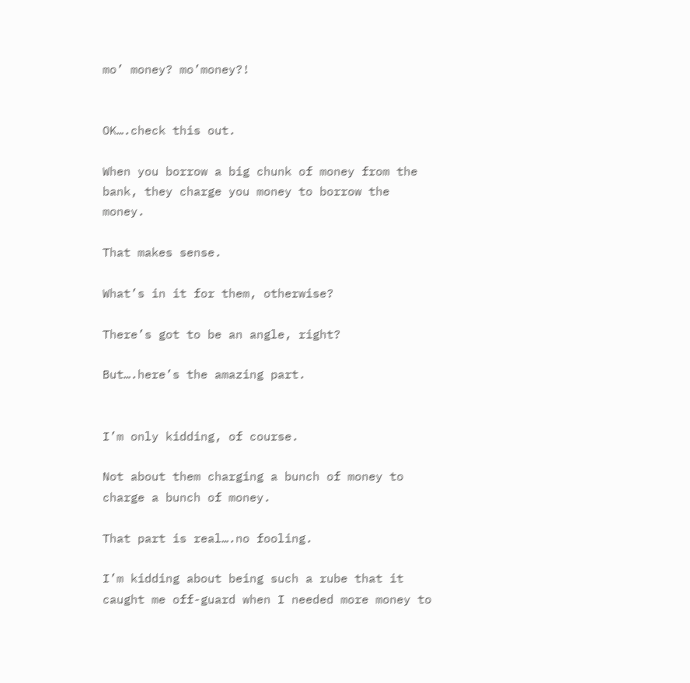mo’ money? mo’money?!


OK….check this out.

When you borrow a big chunk of money from the bank, they charge you money to borrow the money.

That makes sense.

What’s in it for them, otherwise?

There’s got to be an angle, right?

But….here’s the amazing part.


I’m only kidding, of course.

Not about them charging a bunch of money to charge a bunch of money.

That part is real….no fooling.

I’m kidding about being such a rube that it caught me off-guard when I needed more money to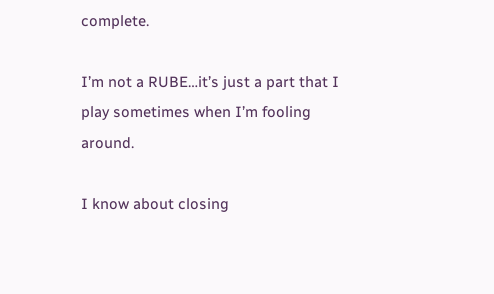complete.

I’m not a RUBE…it’s just a part that I play sometimes when I’m fooling around.

I know about closing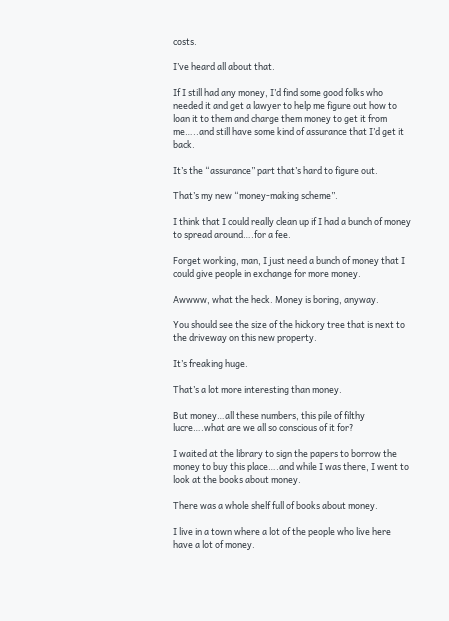costs.

I’ve heard all about that.

If I still had any money, I’d find some good folks who needed it and get a lawyer to help me figure out how to loan it to them and charge them money to get it from me…..and still have some kind of assurance that I’d get it back.

It’s the “assurance” part that’s hard to figure out.

That’s my new “money-making scheme”.

I think that I could really clean up if I had a bunch of money to spread around….for a fee.

Forget working, man, I just need a bunch of money that I could give people in exchange for more money.

Awwww, what the heck. Money is boring, anyway.

You should see the size of the hickory tree that is next to the driveway on this new property.

It’s freaking huge.

That’s a lot more interesting than money.

But money…all these numbers, this pile of filthy lucre….what are we all so conscious of it for?

I waited at the library to sign the papers to borrow the money to buy this place….and while I was there, I went to look at the books about money.

There was a whole shelf full of books about money.

I live in a town where a lot of the people who live here have a lot of money.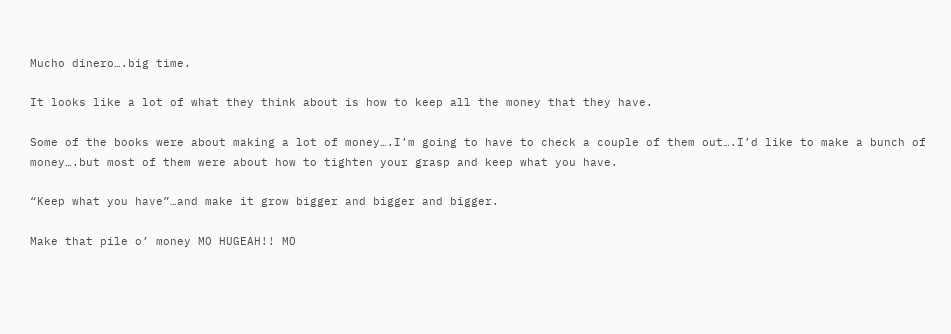Mucho dinero….big time.

It looks like a lot of what they think about is how to keep all the money that they have.

Some of the books were about making a lot of money….I’m going to have to check a couple of them out….I’d like to make a bunch of money….but most of them were about how to tighten your grasp and keep what you have.

“Keep what you have”…and make it grow bigger and bigger and bigger.

Make that pile o’ money MO HUGEAH!! MO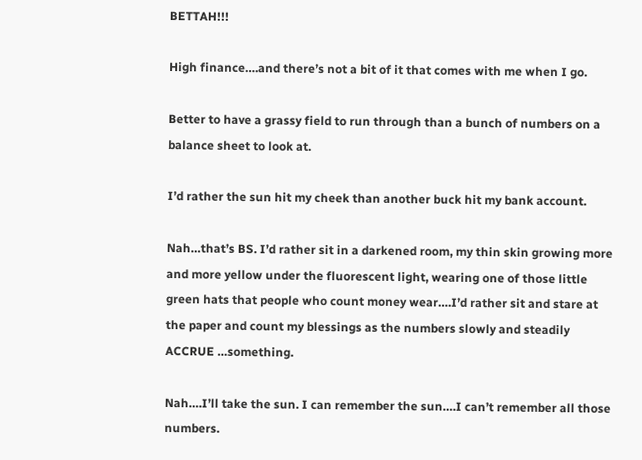BETTAH!!!

High finance….and there’s not a bit of it that comes with me when I go.

Better to have a grassy field to run through than a bunch of numbers on a balance sheet to look at.

I’d rather the sun hit my cheek than another buck hit my bank account.

Nah…that’s BS. I’d rather sit in a darkened room, my thin skin growing more and more yellow under the fluorescent light, wearing one of those little green hats that people who count money wear….I’d rather sit and stare at the paper and count my blessings as the numbers slowly and steadily ACCRUE …something.

Nah….I’ll take the sun. I can remember the sun….I can’t remember all those numbers.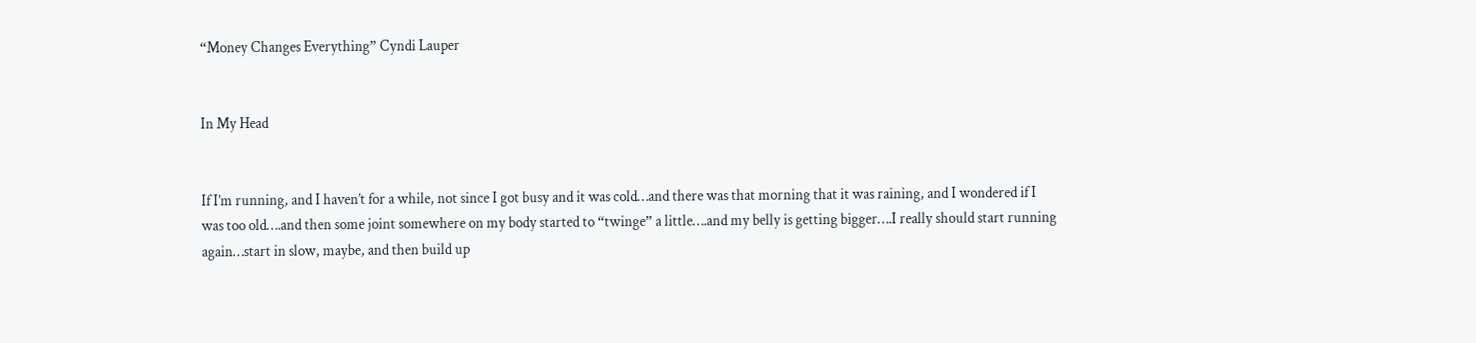“Money Changes Everything” Cyndi Lauper


In My Head


If I’m running, and I haven’t for a while, not since I got busy and it was cold…and there was that morning that it was raining, and I wondered if I was too old….and then some joint somewhere on my body started to “twinge” a little….and my belly is getting bigger….I really should start running again…start in slow, maybe, and then build up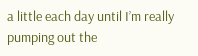a little each day until I’m really pumping out the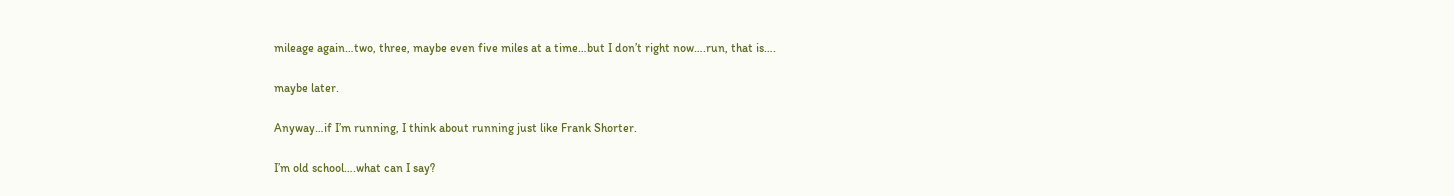mileage again…two, three, maybe even five miles at a time…but I don’t right now….run, that is….

maybe later.

Anyway…if I’m running, I think about running just like Frank Shorter.

I’m old school….what can I say?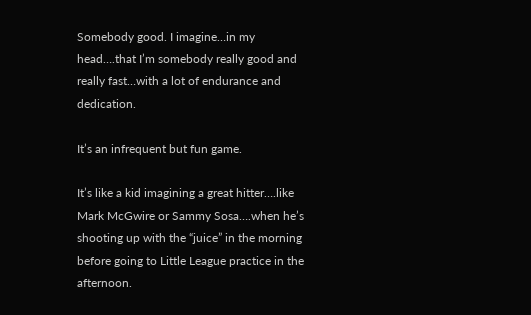Somebody good. I imagine…in my head….that I’m somebody really good and really fast…with a lot of endurance and dedication.

It’s an infrequent but fun game.

It’s like a kid imagining a great hitter….like Mark McGwire or Sammy Sosa….when he’s shooting up with the “juice” in the morning before going to Little League practice in the afternoon.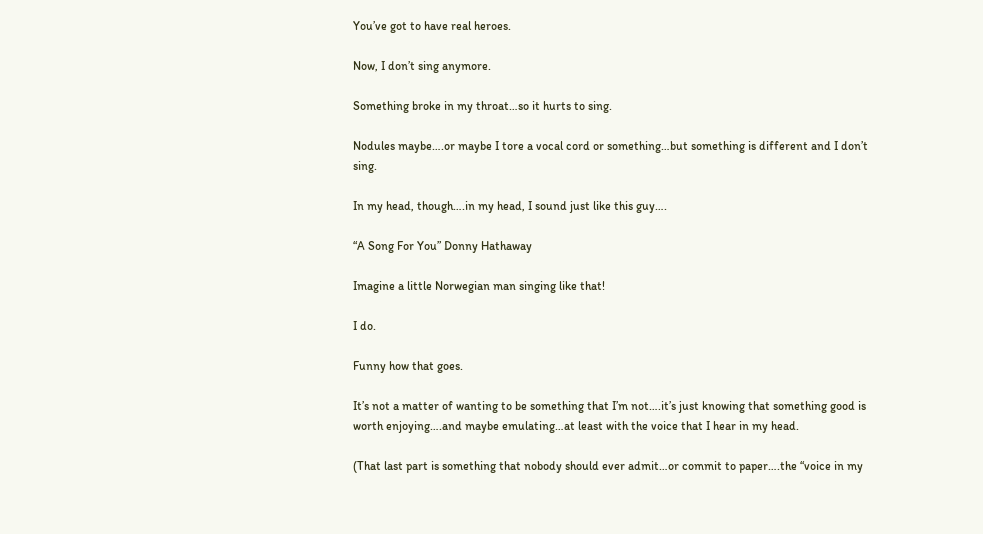You’ve got to have real heroes.

Now, I don’t sing anymore.

Something broke in my throat…so it hurts to sing.

Nodules maybe….or maybe I tore a vocal cord or something…but something is different and I don’t sing.

In my head, though….in my head, I sound just like this guy….

“A Song For You” Donny Hathaway

Imagine a little Norwegian man singing like that!

I do.

Funny how that goes.

It’s not a matter of wanting to be something that I’m not….it’s just knowing that something good is worth enjoying….and maybe emulating…at least with the voice that I hear in my head.

(That last part is something that nobody should ever admit…or commit to paper….the “voice in my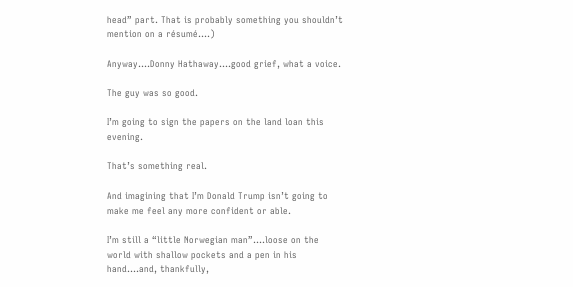head” part. That is probably something you shouldn’t mention on a résumé….)

Anyway….Donny Hathaway….good grief, what a voice.

The guy was so good.

I’m going to sign the papers on the land loan this evening.

That’s something real.

And imagining that I’m Donald Trump isn’t going to make me feel any more confident or able.

I’m still a “little Norwegian man”….loose on the world with shallow pockets and a pen in his hand….and, thankfully,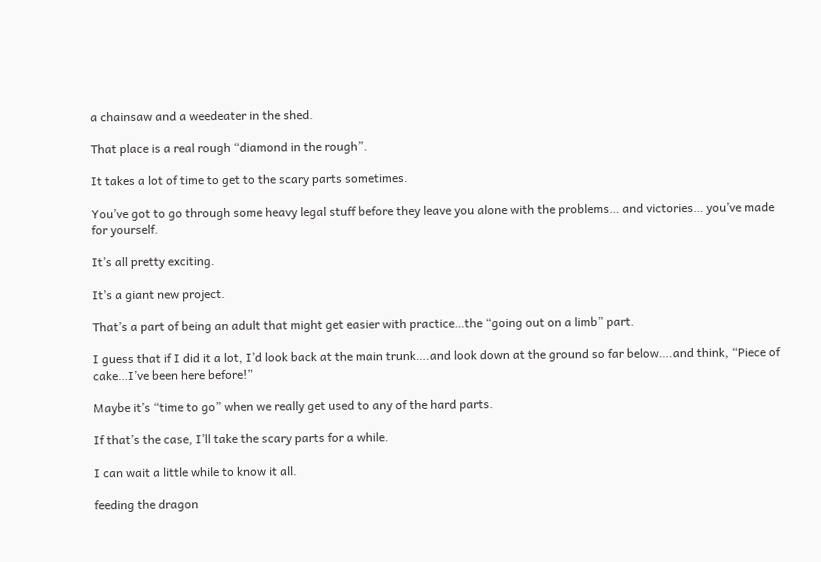a chainsaw and a weedeater in the shed.

That place is a real rough “diamond in the rough”.

It takes a lot of time to get to the scary parts sometimes.

You’ve got to go through some heavy legal stuff before they leave you alone with the problems… and victories… you’ve made for yourself.

It’s all pretty exciting.

It’s a giant new project.

That’s a part of being an adult that might get easier with practice…the “going out on a limb” part.

I guess that if I did it a lot, I’d look back at the main trunk….and look down at the ground so far below….and think, “Piece of cake…I’ve been here before!”

Maybe it’s “time to go” when we really get used to any of the hard parts.

If that’s the case, I’ll take the scary parts for a while.

I can wait a little while to know it all.

feeding the dragon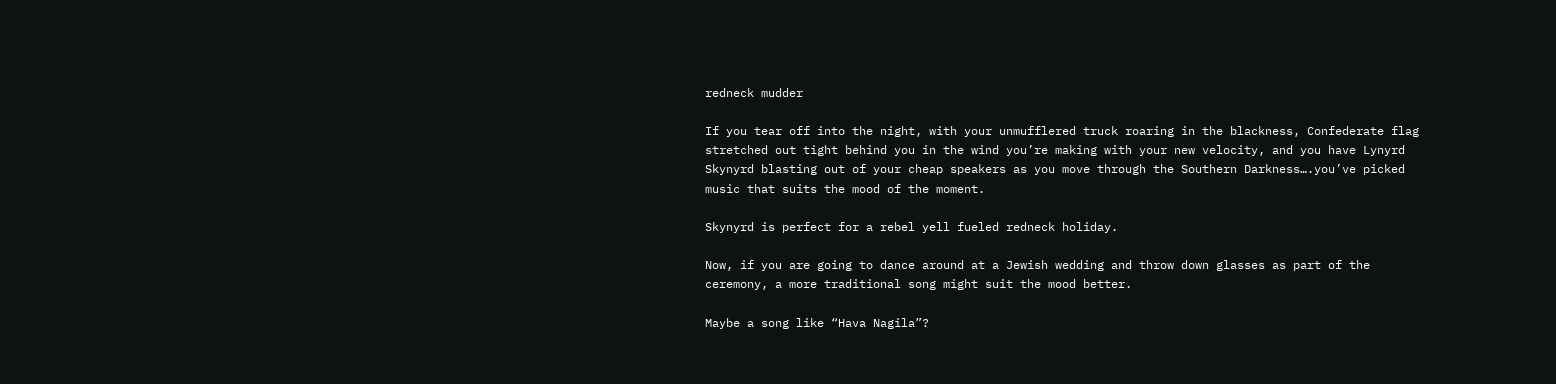redneck mudder

If you tear off into the night, with your unmufflered truck roaring in the blackness, Confederate flag stretched out tight behind you in the wind you’re making with your new velocity, and you have Lynyrd Skynyrd blasting out of your cheap speakers as you move through the Southern Darkness….you’ve picked music that suits the mood of the moment.

Skynyrd is perfect for a rebel yell fueled redneck holiday.

Now, if you are going to dance around at a Jewish wedding and throw down glasses as part of the ceremony, a more traditional song might suit the mood better.

Maybe a song like “Hava Nagila”?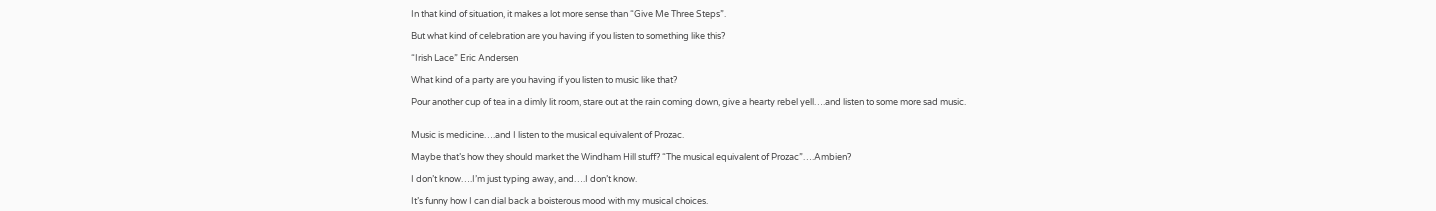In that kind of situation, it makes a lot more sense than “Give Me Three Steps”.

But what kind of celebration are you having if you listen to something like this?

“Irish Lace” Eric Andersen

What kind of a party are you having if you listen to music like that?

Pour another cup of tea in a dimly lit room, stare out at the rain coming down, give a hearty rebel yell….and listen to some more sad music.


Music is medicine….and I listen to the musical equivalent of Prozac.

Maybe that’s how they should market the Windham Hill stuff? “The musical equivalent of Prozac”….Ambien?

I don’t know….I’m just typing away, and….I don’t know.

It’s funny how I can dial back a boisterous mood with my musical choices.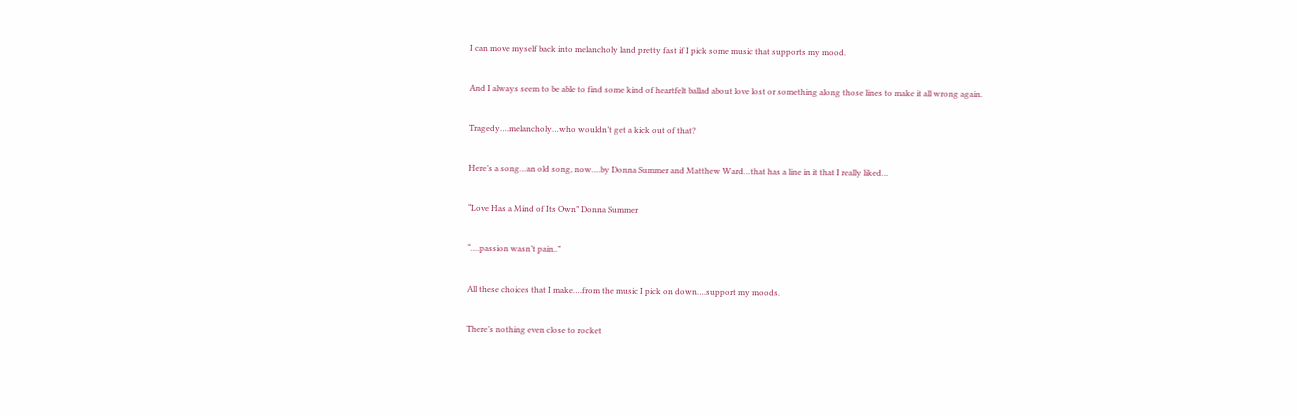I can move myself back into melancholy land pretty fast if I pick some music that supports my mood.

And I always seem to be able to find some kind of heartfelt ballad about love lost or something along those lines to make it all wrong again.

Tragedy….melancholy…who wouldn’t get a kick out of that?

Here’s a song…an old song, now….by Donna Summer and Matthew Ward…that has a line in it that I really liked…

“Love Has a Mind of Its Own” Donna Summer

“….passion wasn’t pain..”

All these choices that I make….from the music I pick on down….support my moods.

There’s nothing even close to rocket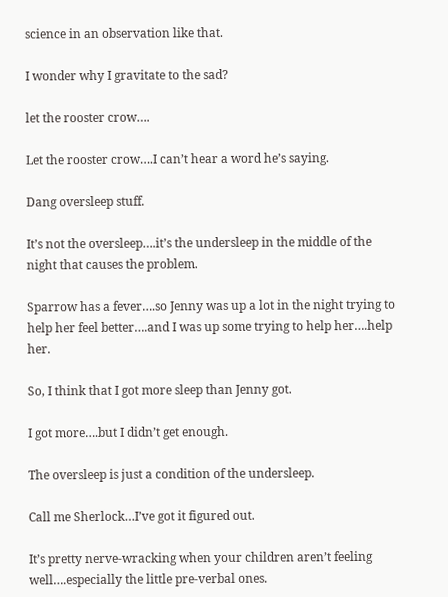science in an observation like that.

I wonder why I gravitate to the sad?

let the rooster crow….

Let the rooster crow….I can’t hear a word he’s saying.

Dang oversleep stuff.

It’s not the oversleep….it’s the undersleep in the middle of the night that causes the problem.

Sparrow has a fever….so Jenny was up a lot in the night trying to help her feel better….and I was up some trying to help her….help her.

So, I think that I got more sleep than Jenny got.

I got more….but I didn’t get enough.

The oversleep is just a condition of the undersleep.

Call me Sherlock…I’ve got it figured out.

It’s pretty nerve-wracking when your children aren’t feeling well….especially the little pre-verbal ones.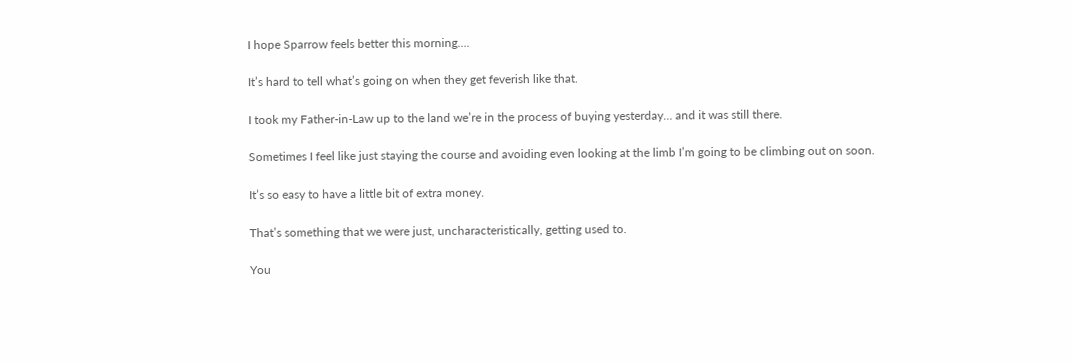I hope Sparrow feels better this morning….

It’s hard to tell what’s going on when they get feverish like that.

I took my Father-in-Law up to the land we’re in the process of buying yesterday… and it was still there.

Sometimes I feel like just staying the course and avoiding even looking at the limb I’m going to be climbing out on soon.

It’s so easy to have a little bit of extra money.

That’s something that we were just, uncharacteristically, getting used to.

You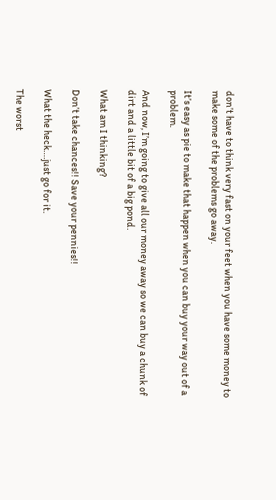don’t have to think very fast on your feet when you have some money to make some of the problems go away.

It’s easy as pie to make that happen when you can buy your way out of a problem.

And now, I’m going to give all our money away so we can buy a chunk of dirt and a little bit of a big pond.

What am I thinking?

Don’t take chances!! Save your pennies!!

What the heck….just go for it.

The worst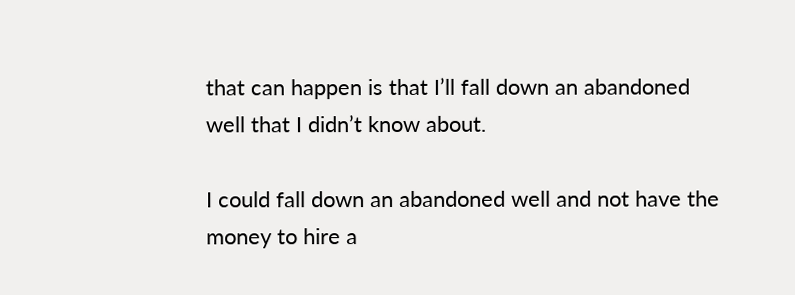that can happen is that I’ll fall down an abandoned well that I didn’t know about.

I could fall down an abandoned well and not have the money to hire a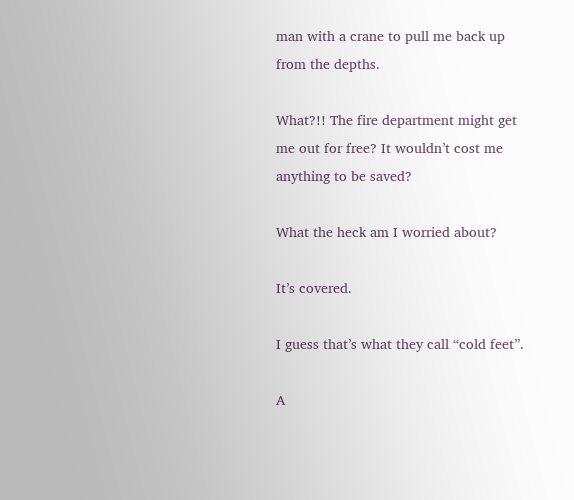man with a crane to pull me back up from the depths.

What?!! The fire department might get me out for free? It wouldn’t cost me anything to be saved?

What the heck am I worried about?

It’s covered.

I guess that’s what they call “cold feet”.

A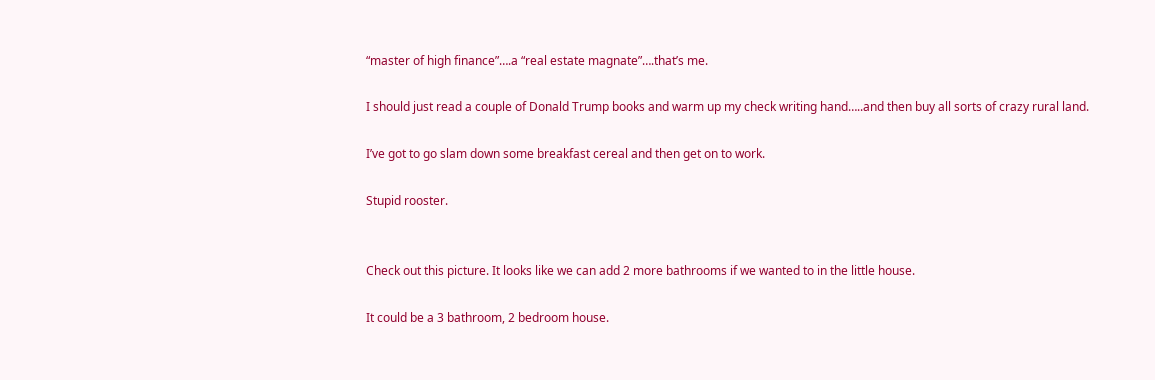“master of high finance”….a “real estate magnate”….that’s me.

I should just read a couple of Donald Trump books and warm up my check writing hand…..and then buy all sorts of crazy rural land.

I’ve got to go slam down some breakfast cereal and then get on to work.

Stupid rooster.


Check out this picture. It looks like we can add 2 more bathrooms if we wanted to in the little house.

It could be a 3 bathroom, 2 bedroom house.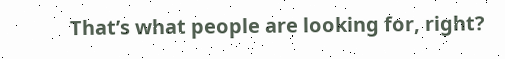That’s what people are looking for, right?